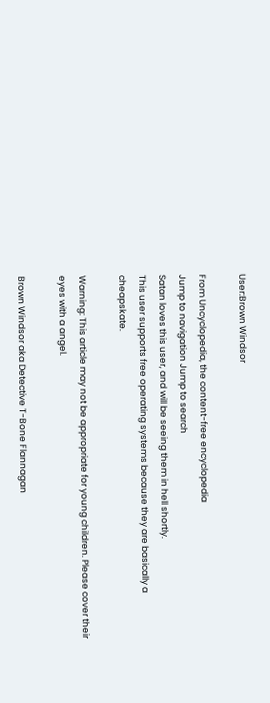User:Brown Windsor

From Uncyclopedia, the content-free encyclopedia
Jump to navigation Jump to search
Satan loves this user, and will be seeing them in hell shortly.
This user supports free operating systems because they are basically a cheapskate.

Warning: This article may not be appropriate for young children. Please cover their eyes with a angel.

Brown Windsor aka Detective T-Bone Flannagan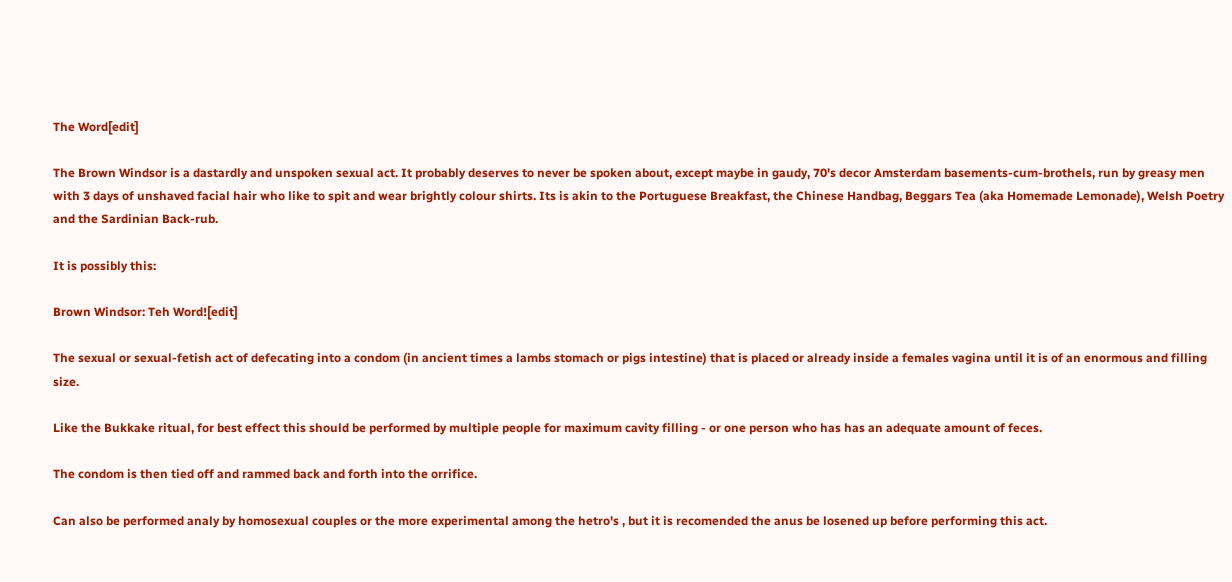The Word[edit]

The Brown Windsor is a dastardly and unspoken sexual act. It probably deserves to never be spoken about, except maybe in gaudy, 70's decor Amsterdam basements-cum-brothels, run by greasy men with 3 days of unshaved facial hair who like to spit and wear brightly colour shirts. Its is akin to the Portuguese Breakfast, the Chinese Handbag, Beggars Tea (aka Homemade Lemonade), Welsh Poetry and the Sardinian Back-rub.

It is possibly this:

Brown Windsor: Teh Word![edit]

The sexual or sexual-fetish act of defecating into a condom (in ancient times a lambs stomach or pigs intestine) that is placed or already inside a females vagina until it is of an enormous and filling size.

Like the Bukkake ritual, for best effect this should be performed by multiple people for maximum cavity filling - or one person who has has an adequate amount of feces.

The condom is then tied off and rammed back and forth into the orrifice.

Can also be performed analy by homosexual couples or the more experimental among the hetro's , but it is recomended the anus be losened up before performing this act.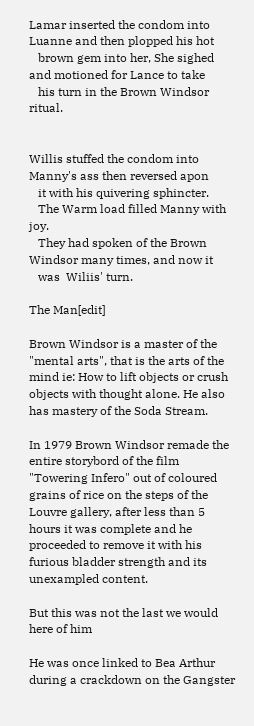Lamar inserted the condom into Luanne and then plopped his hot
   brown gem into her, She sighed and motioned for Lance to take
   his turn in the Brown Windsor ritual.


Willis stuffed the condom into Manny's ass then reversed apon
   it with his quivering sphincter.
   The Warm load filled Manny with joy.
   They had spoken of the Brown Windsor many times, and now it
   was  Wiliis' turn.

The Man[edit]

Brown Windsor is a master of the "mental arts", that is the arts of the mind ie: How to lift objects or crush objects with thought alone. He also has mastery of the Soda Stream.

In 1979 Brown Windsor remade the entire storybord of the film "Towering Infero" out of coloured grains of rice on the steps of the Louvre gallery, after less than 5 hours it was complete and he proceeded to remove it with his furious bladder strength and its unexampled content.

But this was not the last we would here of him

He was once linked to Bea Arthur during a crackdown on the Gangster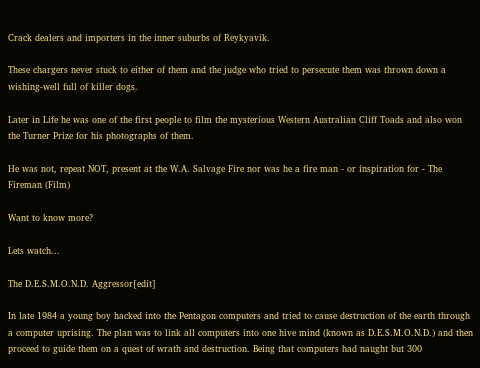Crack dealers and importers in the inner suburbs of Reykyavik.

These chargers never stuck to either of them and the judge who tried to persecute them was thrown down a wishing-well full of killer dogs.

Later in Life he was one of the first people to film the mysterious Western Australian Cliff Toads and also won the Turner Prize for his photographs of them.

He was not, repeat NOT, present at the W.A. Salvage Fire nor was he a fire man - or inspiration for - The Fireman (Film)

Want to know more?

Lets watch...

The D.E.S.M.O.N.D. Aggressor[edit]

In late 1984 a young boy hacked into the Pentagon computers and tried to cause destruction of the earth through a computer uprising. The plan was to link all computers into one hive mind (known as D.E.S.M.O.N.D.) and then proceed to guide them on a quest of wrath and destruction. Being that computers had naught but 300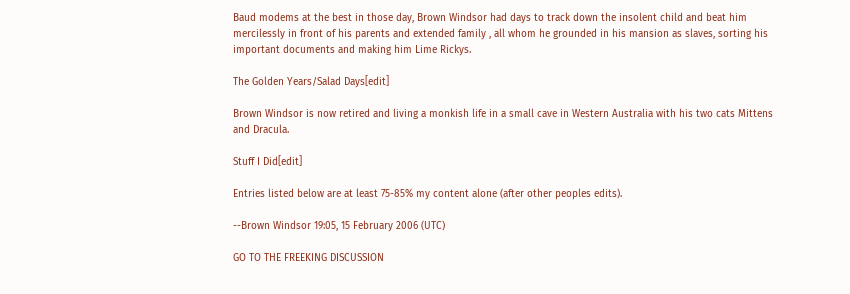Baud modems at the best in those day, Brown Windsor had days to track down the insolent child and beat him mercilessly in front of his parents and extended family , all whom he grounded in his mansion as slaves, sorting his important documents and making him Lime Rickys.

The Golden Years/Salad Days[edit]

Brown Windsor is now retired and living a monkish life in a small cave in Western Australia with his two cats Mittens and Dracula.

Stuff I Did[edit]

Entries listed below are at least 75-85% my content alone (after other peoples edits).

--Brown Windsor 19:05, 15 February 2006 (UTC)

GO TO THE FREEKING DISCUSSION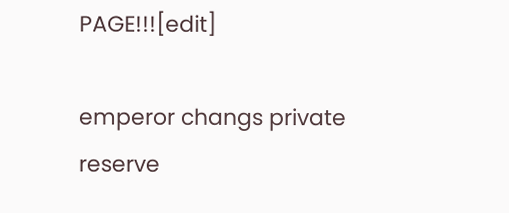PAGE!!![edit]

emperor changs private reserve